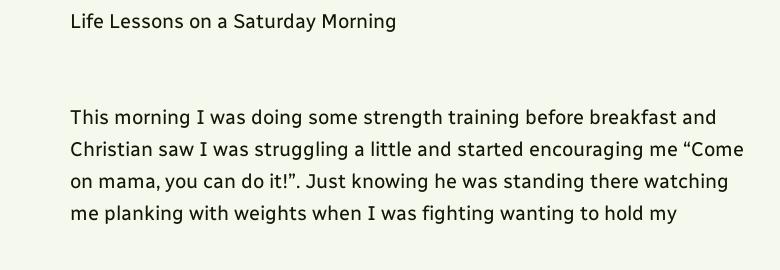Life Lessons on a Saturday Morning


This morning I was doing some strength training before breakfast and Christian saw I was struggling a little and started encouraging me “Come on mama, you can do it!”. Just knowing he was standing there watching me planking with weights when I was fighting wanting to hold my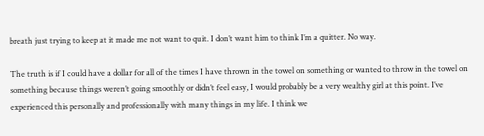breath just trying to keep at it made me not want to quit. I don’t want him to think I’m a quitter. No way.

The truth is if I could have a dollar for all of the times I have thrown in the towel on something or wanted to throw in the towel on something because things weren’t going smoothly or didn’t feel easy, I would probably be a very wealthy girl at this point. I’ve experienced this personally and professionally with many things in my life. I think we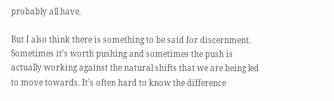probably all have.

But I also think there is something to be said for discernment. Sometimes it’s worth pushing and sometimes the push is actually working against the natural shifts that we are being led to move towards. It’s often hard to know the difference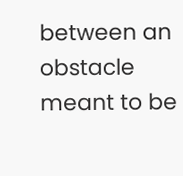between an obstacle meant to be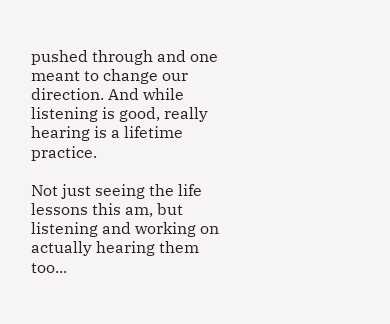pushed through and one meant to change our direction. And while listening is good, really hearing is a lifetime practice.

Not just seeing the life lessons this am, but listening and working on actually hearing them too...